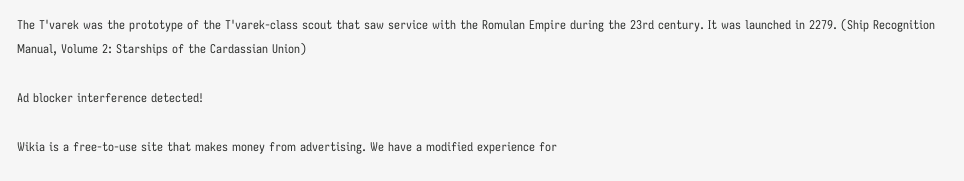The T'varek was the prototype of the T'varek-class scout that saw service with the Romulan Empire during the 23rd century. It was launched in 2279. (Ship Recognition Manual, Volume 2: Starships of the Cardassian Union)

Ad blocker interference detected!

Wikia is a free-to-use site that makes money from advertising. We have a modified experience for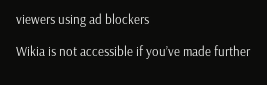viewers using ad blockers

Wikia is not accessible if you’ve made further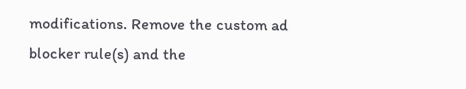modifications. Remove the custom ad blocker rule(s) and the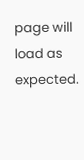page will load as expected.